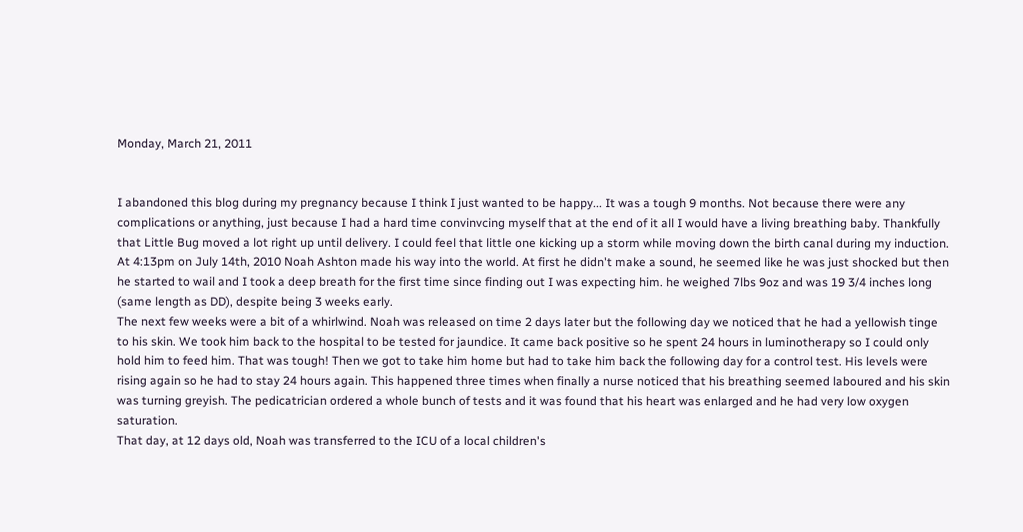Monday, March 21, 2011


I abandoned this blog during my pregnancy because I think I just wanted to be happy... It was a tough 9 months. Not because there were any complications or anything, just because I had a hard time convinvcing myself that at the end of it all I would have a living breathing baby. Thankfully that Little Bug moved a lot right up until delivery. I could feel that little one kicking up a storm while moving down the birth canal during my induction.
At 4:13pm on July 14th, 2010 Noah Ashton made his way into the world. At first he didn't make a sound, he seemed like he was just shocked but then he started to wail and I took a deep breath for the first time since finding out I was expecting him. he weighed 7lbs 9oz and was 19 3/4 inches long (same length as DD), despite being 3 weeks early.
The next few weeks were a bit of a whirlwind. Noah was released on time 2 days later but the following day we noticed that he had a yellowish tinge to his skin. We took him back to the hospital to be tested for jaundice. It came back positive so he spent 24 hours in luminotherapy so I could only hold him to feed him. That was tough! Then we got to take him home but had to take him back the following day for a control test. His levels were rising again so he had to stay 24 hours again. This happened three times when finally a nurse noticed that his breathing seemed laboured and his skin was turning greyish. The pedicatrician ordered a whole bunch of tests and it was found that his heart was enlarged and he had very low oxygen saturation.
That day, at 12 days old, Noah was transferred to the ICU of a local children's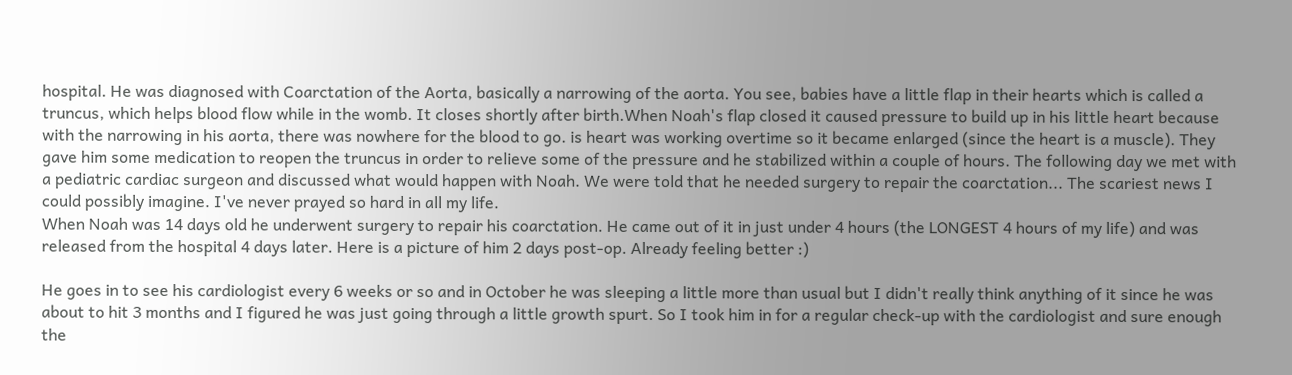hospital. He was diagnosed with Coarctation of the Aorta, basically a narrowing of the aorta. You see, babies have a little flap in their hearts which is called a truncus, which helps blood flow while in the womb. It closes shortly after birth.When Noah's flap closed it caused pressure to build up in his little heart because with the narrowing in his aorta, there was nowhere for the blood to go. is heart was working overtime so it became enlarged (since the heart is a muscle). They gave him some medication to reopen the truncus in order to relieve some of the pressure and he stabilized within a couple of hours. The following day we met with a pediatric cardiac surgeon and discussed what would happen with Noah. We were told that he needed surgery to repair the coarctation... The scariest news I could possibly imagine. I've never prayed so hard in all my life.
When Noah was 14 days old he underwent surgery to repair his coarctation. He came out of it in just under 4 hours (the LONGEST 4 hours of my life) and was released from the hospital 4 days later. Here is a picture of him 2 days post-op. Already feeling better :)

He goes in to see his cardiologist every 6 weeks or so and in October he was sleeping a little more than usual but I didn't really think anything of it since he was about to hit 3 months and I figured he was just going through a little growth spurt. So I took him in for a regular check-up with the cardiologist and sure enough the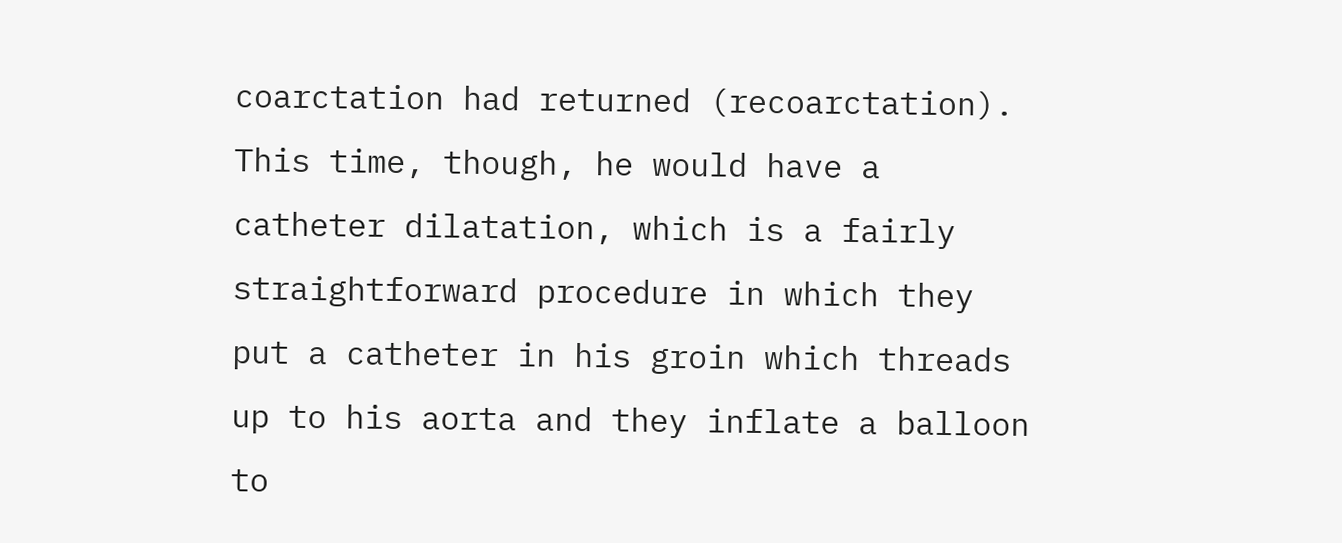coarctation had returned (recoarctation). This time, though, he would have a catheter dilatation, which is a fairly straightforward procedure in which they put a catheter in his groin which threads up to his aorta and they inflate a balloon to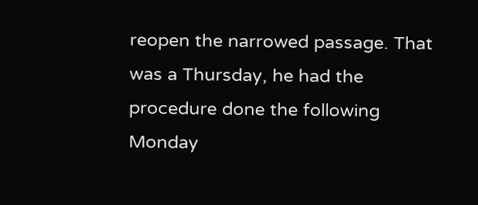reopen the narrowed passage. That was a Thursday, he had the procedure done the following Monday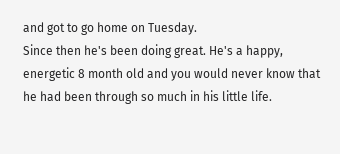and got to go home on Tuesday.
Since then he's been doing great. He's a happy, energetic 8 month old and you would never know that he had been through so much in his little life.